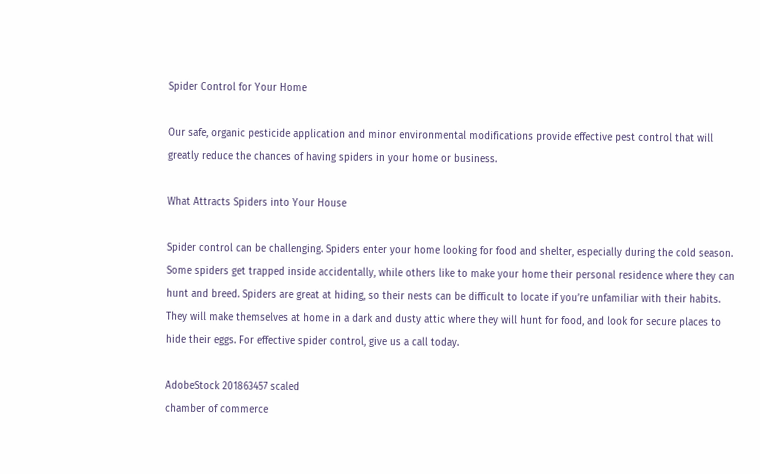Spider Control for Your Home

Our safe, organic pesticide application and minor environmental modifications provide effective pest control that will greatly reduce the chances of having spiders in your home or business.

What Attracts Spiders into Your House

Spider control can be challenging. Spiders enter your home looking for food and shelter, especially during the cold season. Some spiders get trapped inside accidentally, while others like to make your home their personal residence where they can hunt and breed. Spiders are great at hiding, so their nests can be difficult to locate if you’re unfamiliar with their habits. They will make themselves at home in a dark and dusty attic where they will hunt for food, and look for secure places to hide their eggs. For effective spider control, give us a call today.

AdobeStock 201863457 scaled
chamber of commerce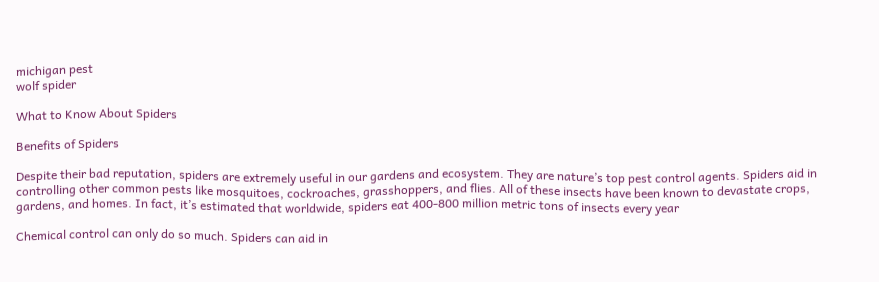michigan pest
wolf spider

What to Know About Spiders

Benefits of Spiders

Despite their bad reputation, spiders are extremely useful in our gardens and ecosystem. They are nature’s top pest control agents. Spiders aid in controlling other common pests like mosquitoes, cockroaches, grasshoppers, and flies. All of these insects have been known to devastate crops, gardens, and homes. In fact, it’s estimated that worldwide, spiders eat 400-800 million metric tons of insects every year

Chemical control can only do so much. Spiders can aid in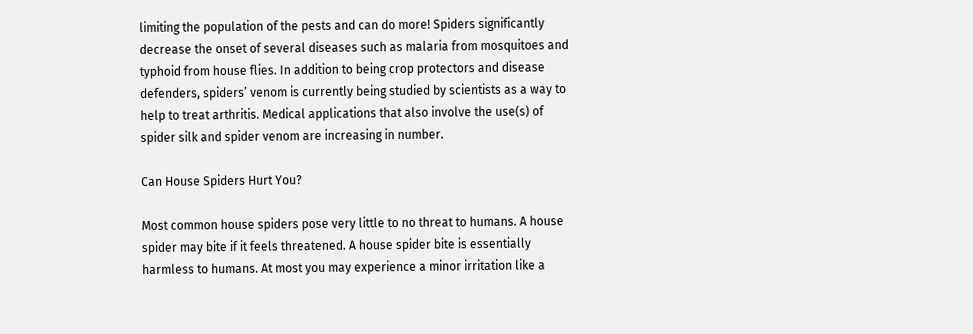limiting the population of the pests and can do more! Spiders significantly decrease the onset of several diseases such as malaria from mosquitoes and typhoid from house flies. In addition to being crop protectors and disease defenders, spiders’ venom is currently being studied by scientists as a way to help to treat arthritis. Medical applications that also involve the use(s) of spider silk and spider venom are increasing in number.

Can House Spiders Hurt You?

Most common house spiders pose very little to no threat to humans. A house spider may bite if it feels threatened. A house spider bite is essentially harmless to humans. At most you may experience a minor irritation like a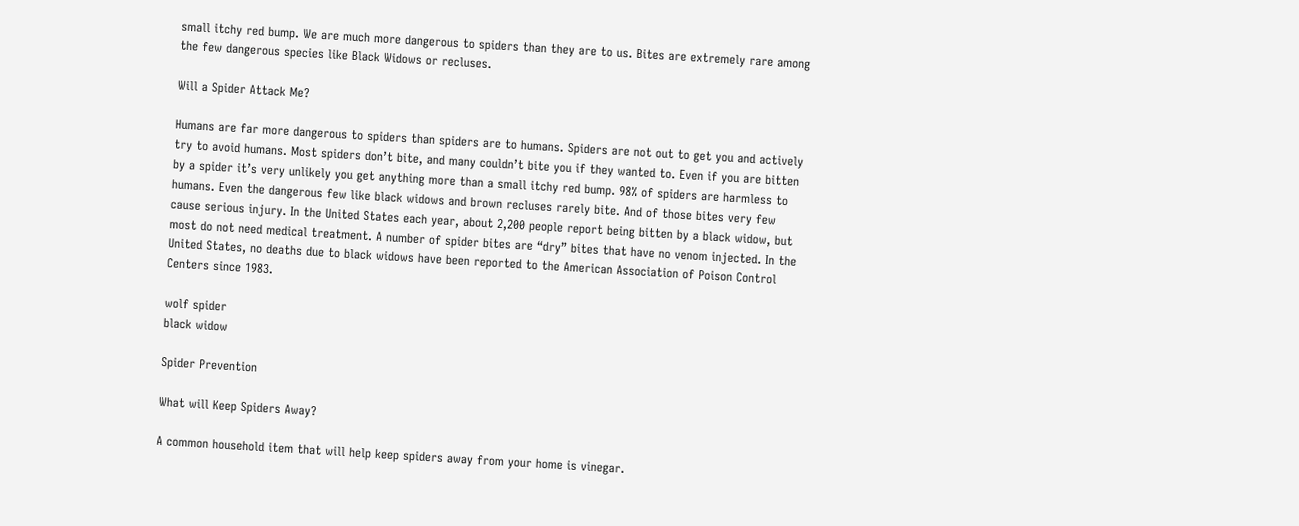small itchy red bump. We are much more dangerous to spiders than they are to us. Bites are extremely rare among the few dangerous species like Black Widows or recluses.

Will a Spider Attack Me?

Humans are far more dangerous to spiders than spiders are to humans. Spiders are not out to get you and actively try to avoid humans. Most spiders don’t bite, and many couldn’t bite you if they wanted to. Even if you are bitten by a spider it’s very unlikely you get anything more than a small itchy red bump. 98% of spiders are harmless to humans. Even the dangerous few like black widows and brown recluses rarely bite. And of those bites very few cause serious injury. In the United States each year, about 2,200 people report being bitten by a black widow, but most do not need medical treatment. A number of spider bites are “dry” bites that have no venom injected. In the United States, no deaths due to black widows have been reported to the American Association of Poison Control Centers since 1983.

wolf spider
black widow

Spider Prevention

What will Keep Spiders Away?

A common household item that will help keep spiders away from your home is vinegar.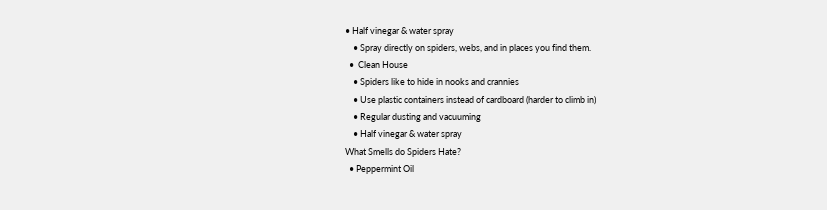• Half vinegar & water spray
    • Spray directly on spiders, webs, and in places you find them.
  •  Clean House
    • Spiders like to hide in nooks and crannies
    • Use plastic containers instead of cardboard (harder to climb in)
    • Regular dusting and vacuuming
    • Half vinegar & water spray
What Smells do Spiders Hate?
  • Peppermint Oil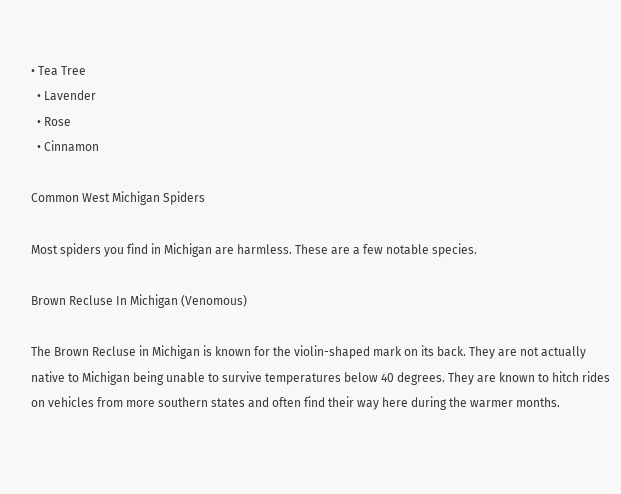• Tea Tree
  • Lavender
  • Rose
  • Cinnamon

Common West Michigan Spiders

Most spiders you find in Michigan are harmless. These are a few notable species.

Brown Recluse In Michigan (Venomous)

The Brown Recluse in Michigan is known for the violin-shaped mark on its back. They are not actually native to Michigan being unable to survive temperatures below 40 degrees. They are known to hitch rides on vehicles from more southern states and often find their way here during the warmer months.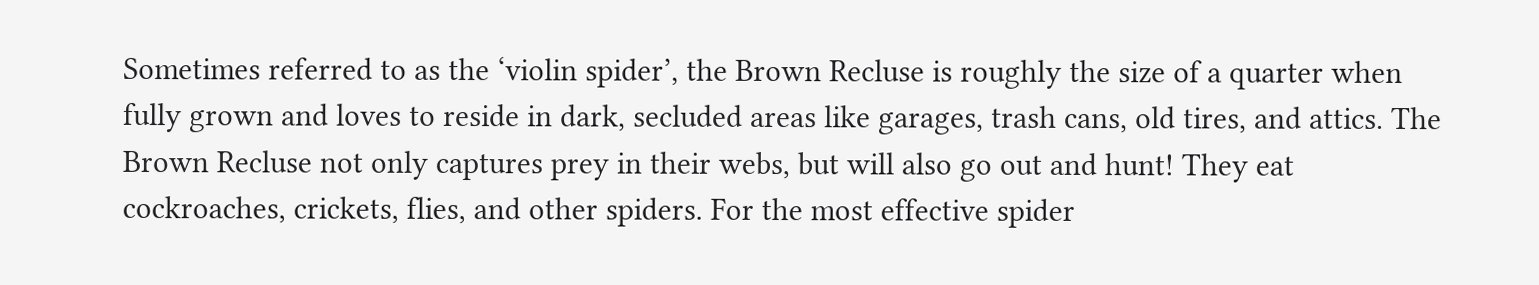Sometimes referred to as the ‘violin spider’, the Brown Recluse is roughly the size of a quarter when fully grown and loves to reside in dark, secluded areas like garages, trash cans, old tires, and attics. The Brown Recluse not only captures prey in their webs, but will also go out and hunt! They eat cockroaches, crickets, flies, and other spiders. For the most effective spider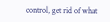control, get rid of what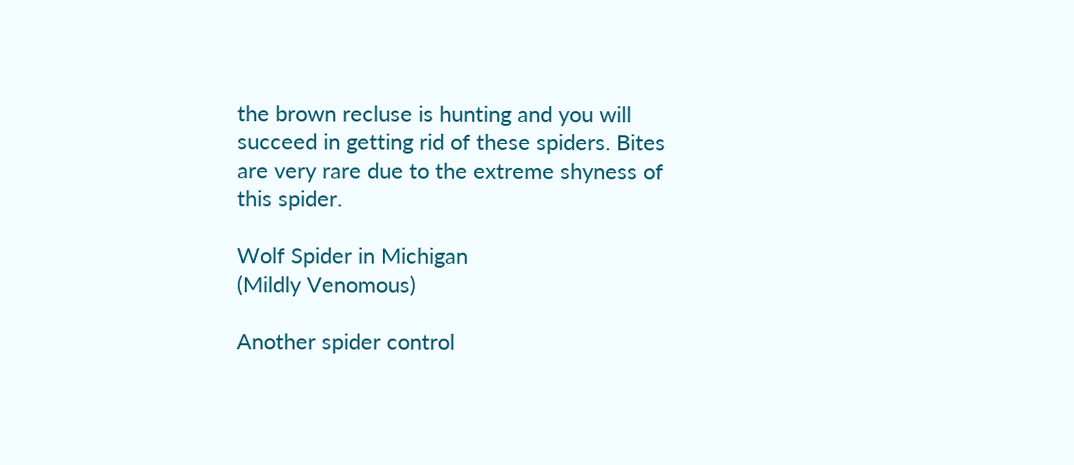the brown recluse is hunting and you will succeed in getting rid of these spiders. Bites are very rare due to the extreme shyness of this spider.

Wolf Spider in Michigan
(Mildly Venomous)

Another spider control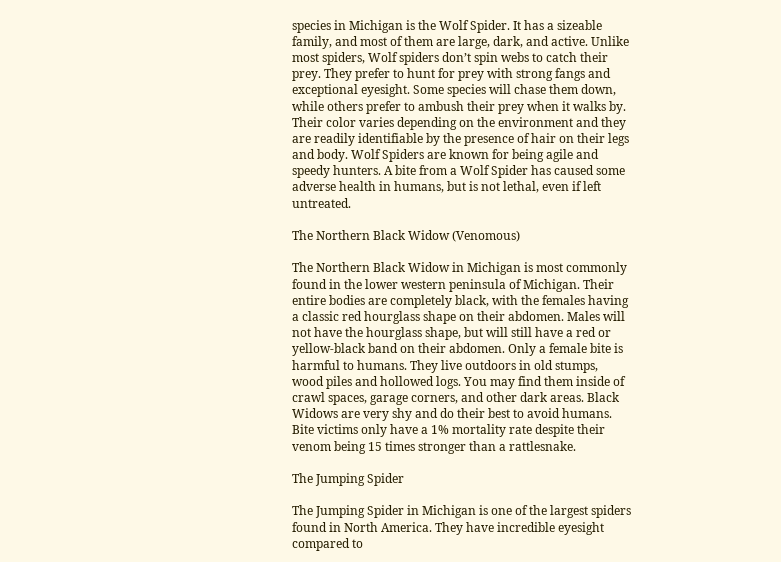species in Michigan is the Wolf Spider. It has a sizeable family, and most of them are large, dark, and active. Unlike most spiders, Wolf spiders don’t spin webs to catch their prey. They prefer to hunt for prey with strong fangs and exceptional eyesight. Some species will chase them down, while others prefer to ambush their prey when it walks by. Their color varies depending on the environment and they are readily identifiable by the presence of hair on their legs and body. Wolf Spiders are known for being agile and speedy hunters. A bite from a Wolf Spider has caused some adverse health in humans, but is not lethal, even if left untreated.

The Northern Black Widow (Venomous)

The Northern Black Widow in Michigan is most commonly found in the lower western peninsula of Michigan. Their entire bodies are completely black, with the females having a classic red hourglass shape on their abdomen. Males will not have the hourglass shape, but will still have a red or yellow-black band on their abdomen. Only a female bite is harmful to humans. They live outdoors in old stumps, wood piles and hollowed logs. You may find them inside of crawl spaces, garage corners, and other dark areas. Black Widows are very shy and do their best to avoid humans. Bite victims only have a 1% mortality rate despite their venom being 15 times stronger than a rattlesnake.

The Jumping Spider

The Jumping Spider in Michigan is one of the largest spiders found in North America. They have incredible eyesight compared to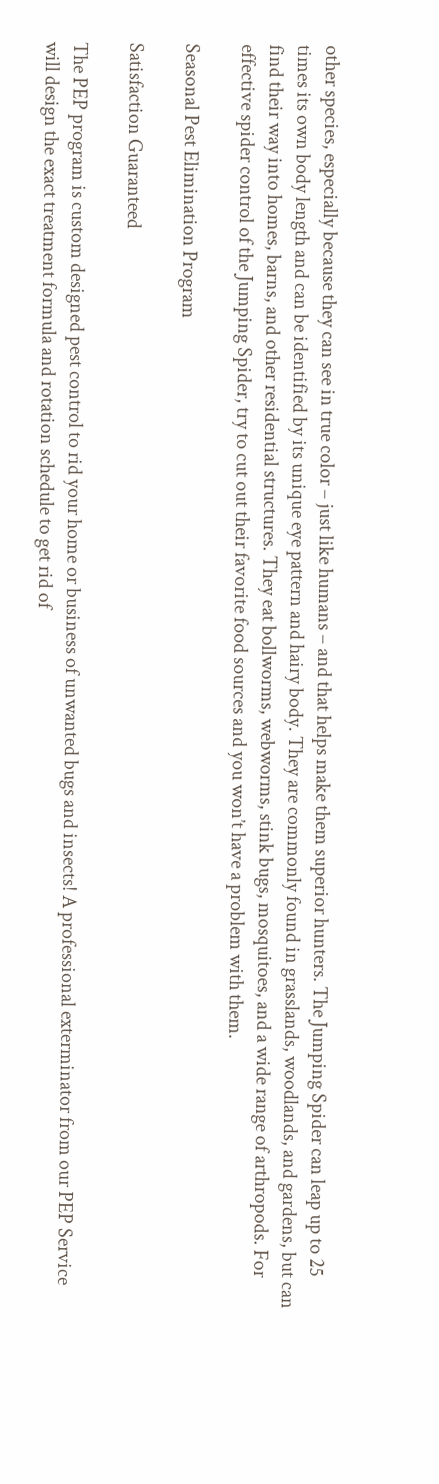other species, especially because they can see in true color – just like humans – and that helps make them superior hunters. The Jumping Spider can leap up to 25 times its own body length and can be identified by its unique eye pattern and hairy body. They are commonly found in grasslands, woodlands, and gardens, but can find their way into homes, barns, and other residential structures. They eat bollworms, webworms, stink bugs, mosquitoes, and a wide range of arthropods. For effective spider control of the Jumping Spider, try to cut out their favorite food sources and you won’t have a problem with them.

Seasonal Pest Elimination Program

Satisfaction Guaranteed

The PEP program is custom designed pest control to rid your home or business of unwanted bugs and insects! A professional exterminator from our PEP Service will design the exact treatment formula and rotation schedule to get rid of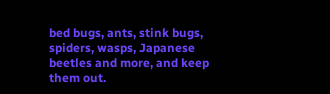bed bugs, ants, stink bugs, spiders, wasps, Japanese beetles and more, and keep them out.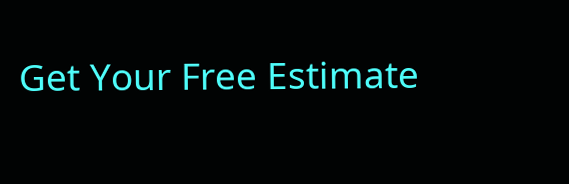Get Your Free Estimate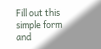Fill out this simple form and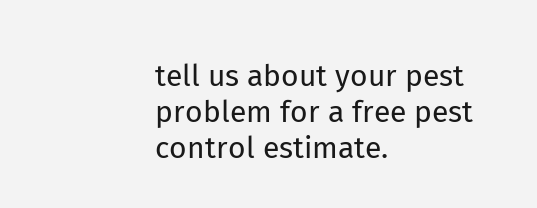tell us about your pest problem for a free pest control estimate.